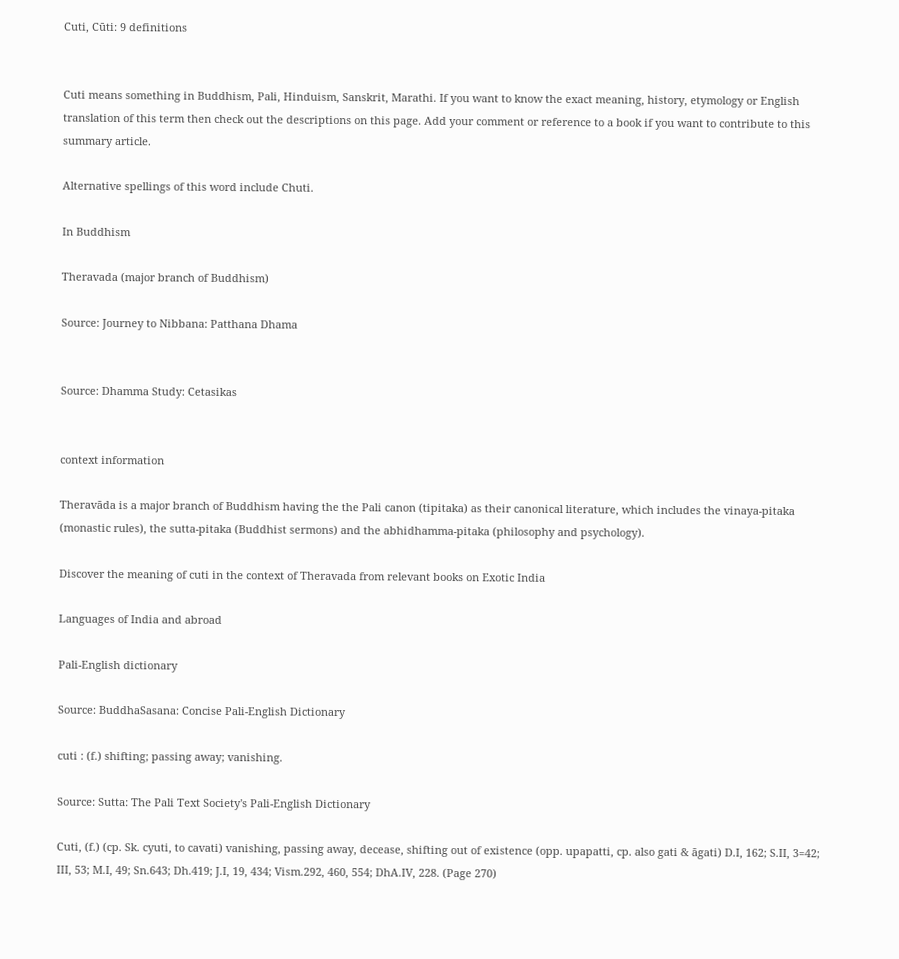Cuti, Cūti: 9 definitions


Cuti means something in Buddhism, Pali, Hinduism, Sanskrit, Marathi. If you want to know the exact meaning, history, etymology or English translation of this term then check out the descriptions on this page. Add your comment or reference to a book if you want to contribute to this summary article.

Alternative spellings of this word include Chuti.

In Buddhism

Theravada (major branch of Buddhism)

Source: Journey to Nibbana: Patthana Dhama


Source: Dhamma Study: Cetasikas


context information

Theravāda is a major branch of Buddhism having the the Pali canon (tipitaka) as their canonical literature, which includes the vinaya-pitaka (monastic rules), the sutta-pitaka (Buddhist sermons) and the abhidhamma-pitaka (philosophy and psychology).

Discover the meaning of cuti in the context of Theravada from relevant books on Exotic India

Languages of India and abroad

Pali-English dictionary

Source: BuddhaSasana: Concise Pali-English Dictionary

cuti : (f.) shifting; passing away; vanishing.

Source: Sutta: The Pali Text Society's Pali-English Dictionary

Cuti, (f.) (cp. Sk. cyuti, to cavati) vanishing, passing away, decease, shifting out of existence (opp. upapatti, cp. also gati & āgati) D.I, 162; S.II, 3=42; III, 53; M.I, 49; Sn.643; Dh.419; J.I, 19, 434; Vism.292, 460, 554; DhA.IV, 228. (Page 270)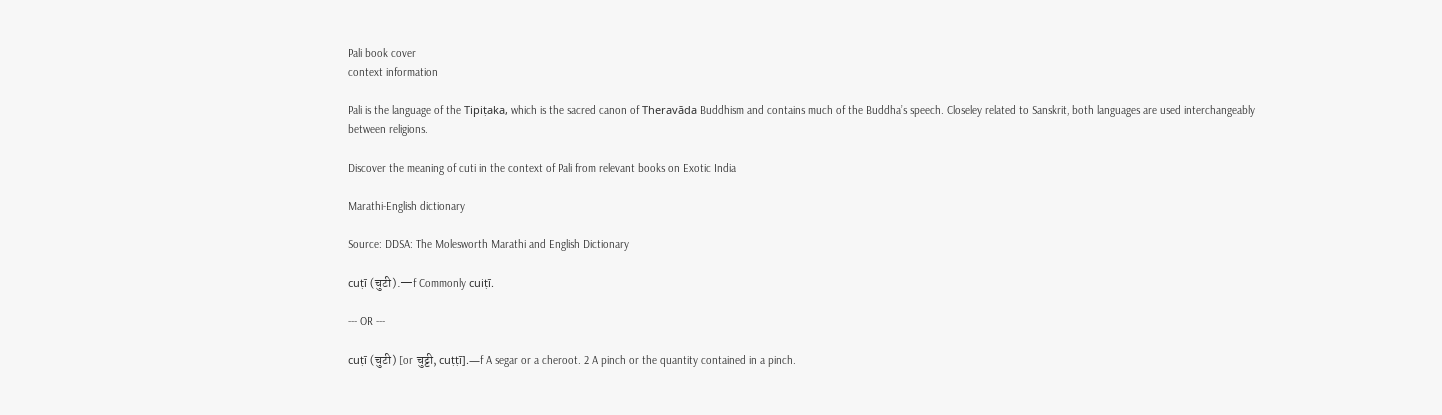Pali book cover
context information

Pali is the language of the Tipiṭaka, which is the sacred canon of Theravāda Buddhism and contains much of the Buddha’s speech. Closeley related to Sanskrit, both languages are used interchangeably between religions.

Discover the meaning of cuti in the context of Pali from relevant books on Exotic India

Marathi-English dictionary

Source: DDSA: The Molesworth Marathi and English Dictionary

cuṭī (चुटी).—f Commonly cuiṭī.

--- OR ---

cuṭī (चुटी) [or चुट्टी, cuṭṭī].—f A segar or a cheroot. 2 A pinch or the quantity contained in a pinch.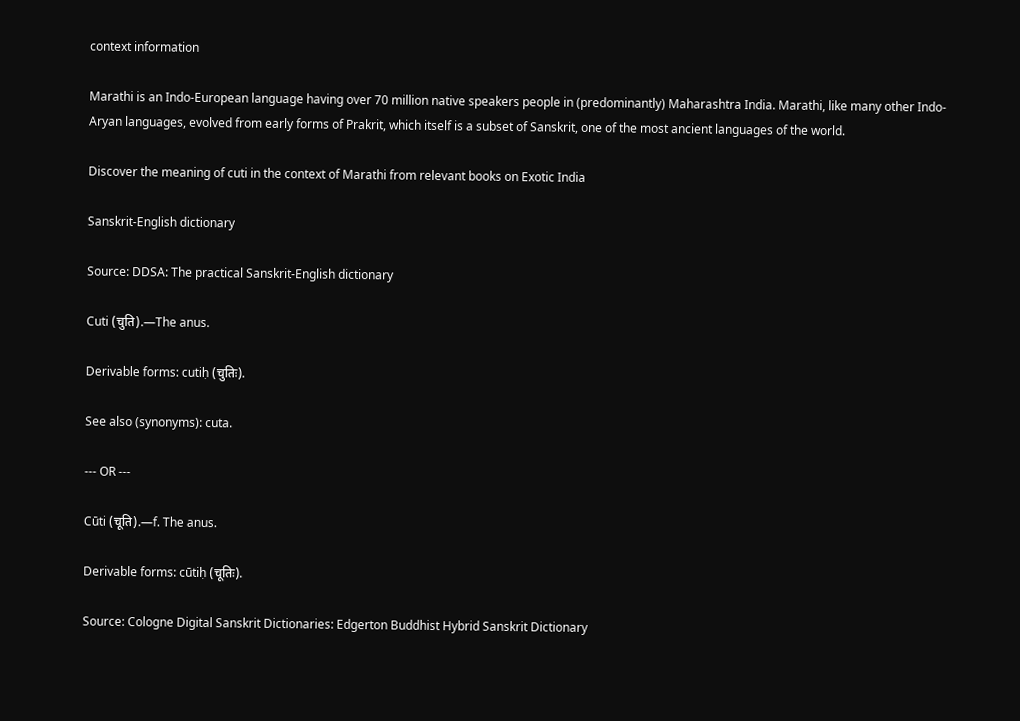context information

Marathi is an Indo-European language having over 70 million native speakers people in (predominantly) Maharashtra India. Marathi, like many other Indo-Aryan languages, evolved from early forms of Prakrit, which itself is a subset of Sanskrit, one of the most ancient languages of the world.

Discover the meaning of cuti in the context of Marathi from relevant books on Exotic India

Sanskrit-English dictionary

Source: DDSA: The practical Sanskrit-English dictionary

Cuti (चुति).—The anus.

Derivable forms: cutiḥ (चुतिः).

See also (synonyms): cuta.

--- OR ---

Cūti (चूति).—f. The anus.

Derivable forms: cūtiḥ (चूतिः).

Source: Cologne Digital Sanskrit Dictionaries: Edgerton Buddhist Hybrid Sanskrit Dictionary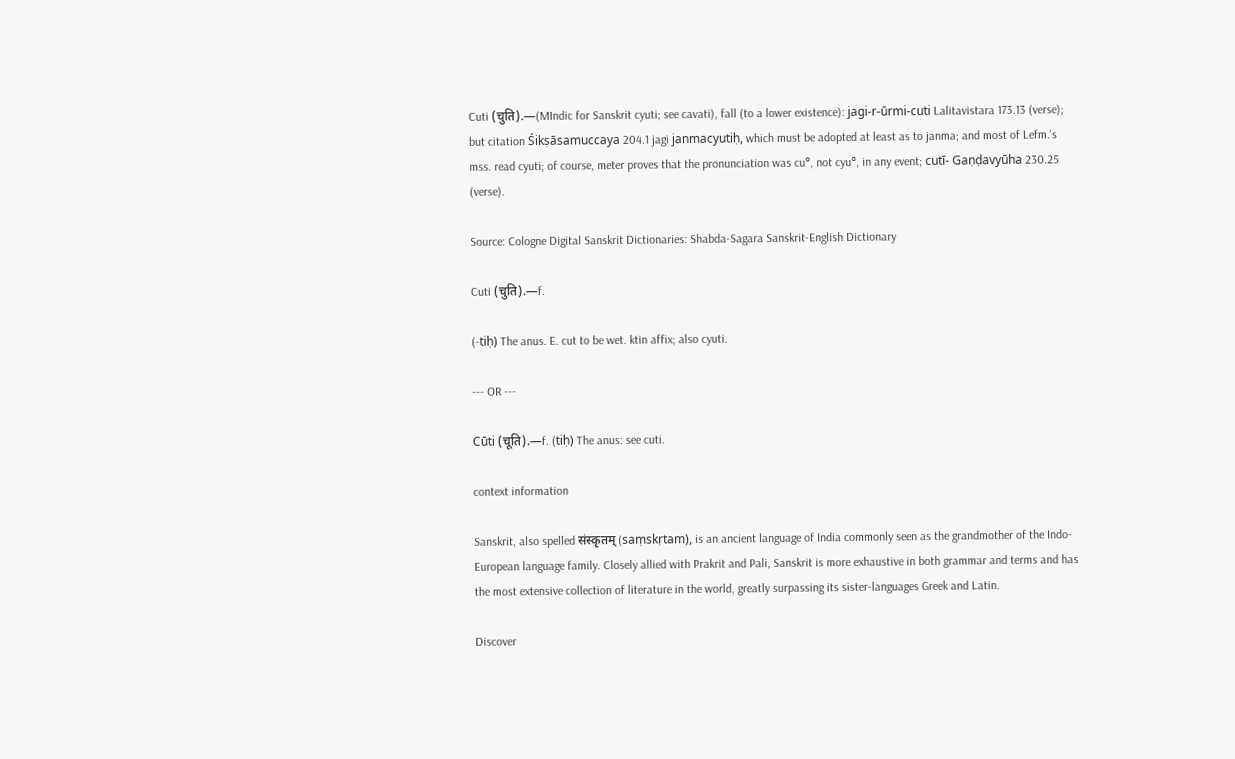Cuti (चुति).—(MIndic for Sanskrit cyuti; see cavati), fall (to a lower existence): jagi-r-ūrmi-cuti Lalitavistara 173.13 (verse); but citation Śikṣāsamuccaya 204.1 jagi janmacyutiḥ, which must be adopted at least as to janma; and most of Lefm.'s mss. read cyuti; of course, meter proves that the pronunciation was cu°, not cyu°, in any event; cutī- Gaṇḍavyūha 230.25 (verse).

Source: Cologne Digital Sanskrit Dictionaries: Shabda-Sagara Sanskrit-English Dictionary

Cuti (चुति).—f.

(-tiḥ) The anus. E. cut to be wet. ktin affix; also cyuti.

--- OR ---

Cūti (चूति).—f. (tiḥ) The anus: see cuti.

context information

Sanskrit, also spelled संस्कृतम् (saṃskṛtam), is an ancient language of India commonly seen as the grandmother of the Indo-European language family. Closely allied with Prakrit and Pali, Sanskrit is more exhaustive in both grammar and terms and has the most extensive collection of literature in the world, greatly surpassing its sister-languages Greek and Latin.

Discover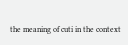the meaning of cuti in the context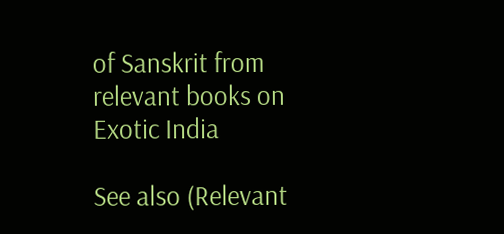of Sanskrit from relevant books on Exotic India

See also (Relevant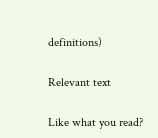definitions)

Relevant text

Like what you read?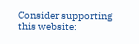Consider supporting this website: